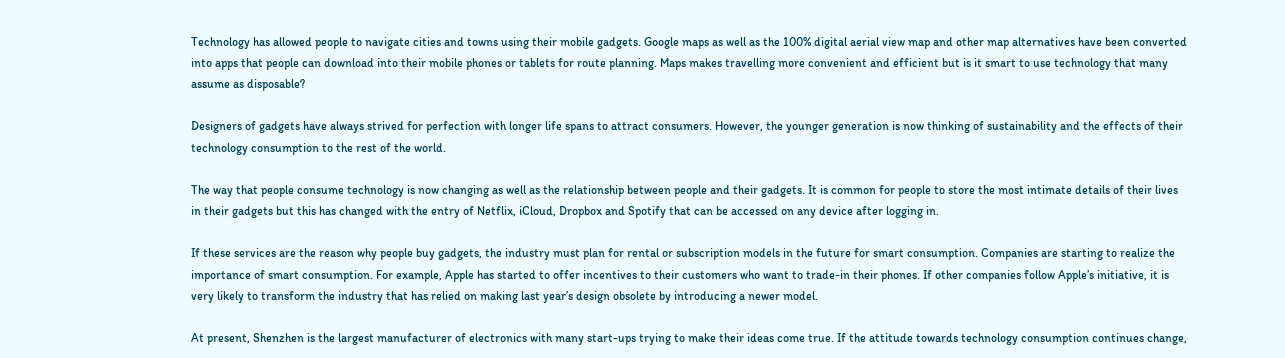Technology has allowed people to navigate cities and towns using their mobile gadgets. Google maps as well as the 100% digital aerial view map and other map alternatives have been converted into apps that people can download into their mobile phones or tablets for route planning. Maps makes travelling more convenient and efficient but is it smart to use technology that many assume as disposable?

Designers of gadgets have always strived for perfection with longer life spans to attract consumers. However, the younger generation is now thinking of sustainability and the effects of their technology consumption to the rest of the world.

The way that people consume technology is now changing as well as the relationship between people and their gadgets. It is common for people to store the most intimate details of their lives in their gadgets but this has changed with the entry of Netflix, iCloud, Dropbox and Spotify that can be accessed on any device after logging in.

If these services are the reason why people buy gadgets, the industry must plan for rental or subscription models in the future for smart consumption. Companies are starting to realize the importance of smart consumption. For example, Apple has started to offer incentives to their customers who want to trade-in their phones. If other companies follow Apple’s initiative, it is very likely to transform the industry that has relied on making last year’s design obsolete by introducing a newer model.

At present, Shenzhen is the largest manufacturer of electronics with many start-ups trying to make their ideas come true. If the attitude towards technology consumption continues change,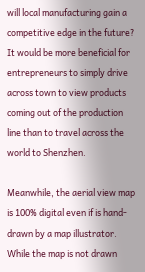will local manufacturing gain a competitive edge in the future? It would be more beneficial for entrepreneurs to simply drive across town to view products coming out of the production line than to travel across the world to Shenzhen.

Meanwhile, the aerial view map is 100% digital even if is hand-drawn by a map illustrator. While the map is not drawn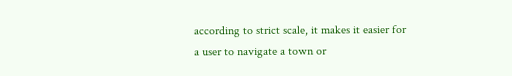according to strict scale, it makes it easier for a user to navigate a town or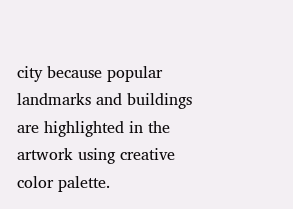city because popular landmarks and buildings are highlighted in the artwork using creative color palette.